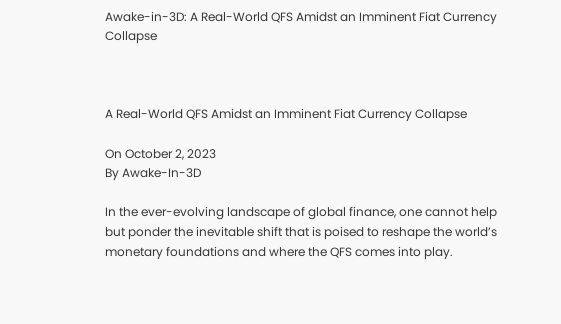Awake-in-3D: A Real-World QFS Amidst an Imminent Fiat Currency Collapse



A Real-World QFS Amidst an Imminent Fiat Currency Collapse

On October 2, 2023
By Awake-In-3D

In the ever-evolving landscape of global finance, one cannot help but ponder the inevitable shift that is poised to reshape the world’s monetary foundations and where the QFS comes into play.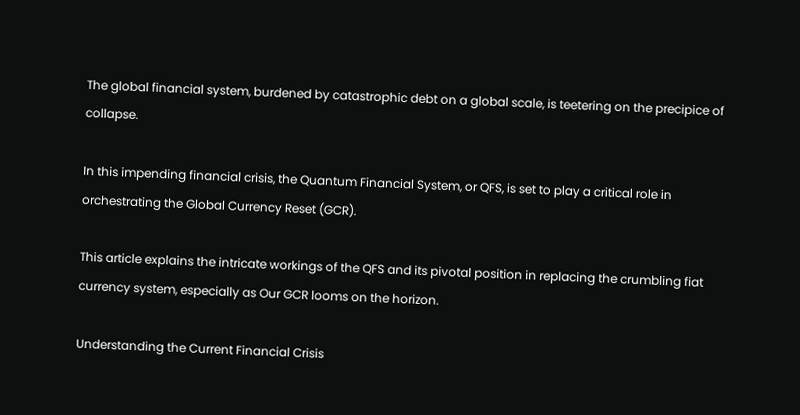The global financial system, burdened by catastrophic debt on a global scale, is teetering on the precipice of collapse.

In this impending financial crisis, the Quantum Financial System, or QFS, is set to play a critical role in orchestrating the Global Currency Reset (GCR).

This article explains the intricate workings of the QFS and its pivotal position in replacing the crumbling fiat currency system, especially as Our GCR looms on the horizon.

Understanding the Current Financial Crisis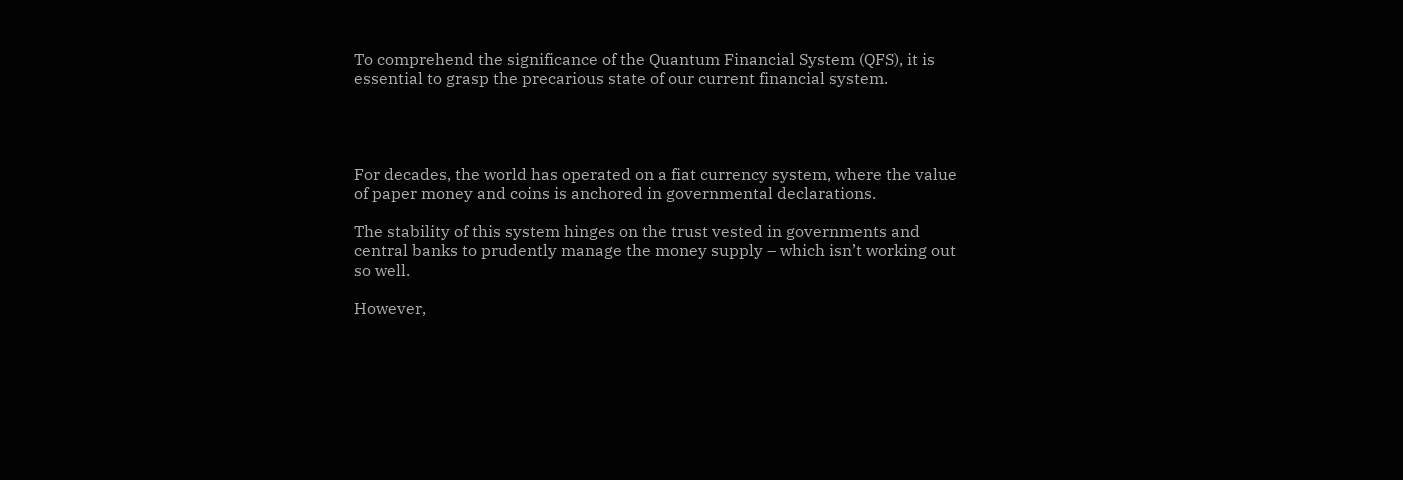To comprehend the significance of the Quantum Financial System (QFS), it is essential to grasp the precarious state of our current financial system.




For decades, the world has operated on a fiat currency system, where the value of paper money and coins is anchored in governmental declarations.

The stability of this system hinges on the trust vested in governments and central banks to prudently manage the money supply – which isn’t working out so well.

However,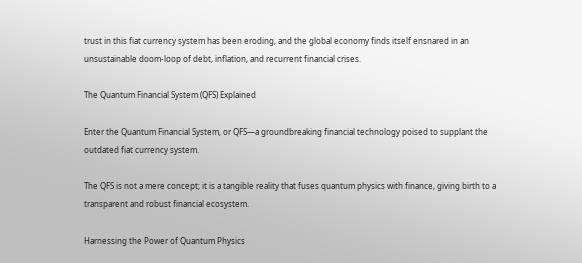trust in this fiat currency system has been eroding, and the global economy finds itself ensnared in an unsustainable doom-loop of debt, inflation, and recurrent financial crises.

The Quantum Financial System (QFS) Explained

Enter the Quantum Financial System, or QFS—a groundbreaking financial technology poised to supplant the outdated fiat currency system.

The QFS is not a mere concept; it is a tangible reality that fuses quantum physics with finance, giving birth to a transparent and robust financial ecosystem.

Harnessing the Power of Quantum Physics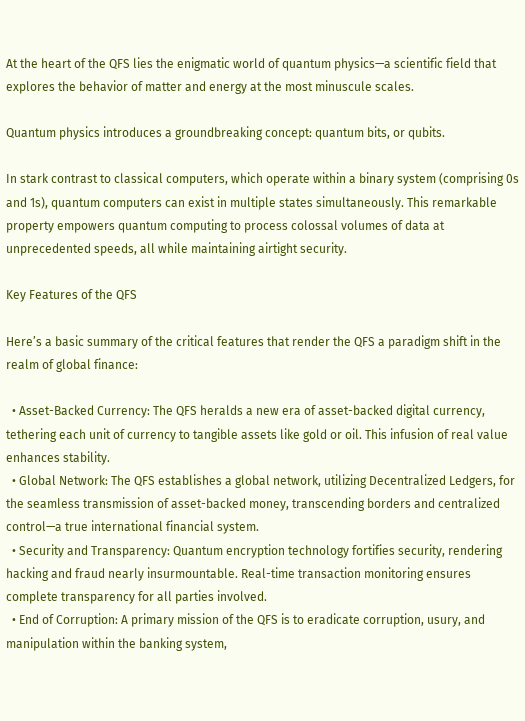At the heart of the QFS lies the enigmatic world of quantum physics—a scientific field that explores the behavior of matter and energy at the most minuscule scales.

Quantum physics introduces a groundbreaking concept: quantum bits, or qubits.

In stark contrast to classical computers, which operate within a binary system (comprising 0s and 1s), quantum computers can exist in multiple states simultaneously. This remarkable property empowers quantum computing to process colossal volumes of data at unprecedented speeds, all while maintaining airtight security.

Key Features of the QFS

Here’s a basic summary of the critical features that render the QFS a paradigm shift in the realm of global finance:

  • Asset-Backed Currency: The QFS heralds a new era of asset-backed digital currency, tethering each unit of currency to tangible assets like gold or oil. This infusion of real value enhances stability.
  • Global Network: The QFS establishes a global network, utilizing Decentralized Ledgers, for the seamless transmission of asset-backed money, transcending borders and centralized control—a true international financial system.
  • Security and Transparency: Quantum encryption technology fortifies security, rendering hacking and fraud nearly insurmountable. Real-time transaction monitoring ensures complete transparency for all parties involved.
  • End of Corruption: A primary mission of the QFS is to eradicate corruption, usury, and manipulation within the banking system,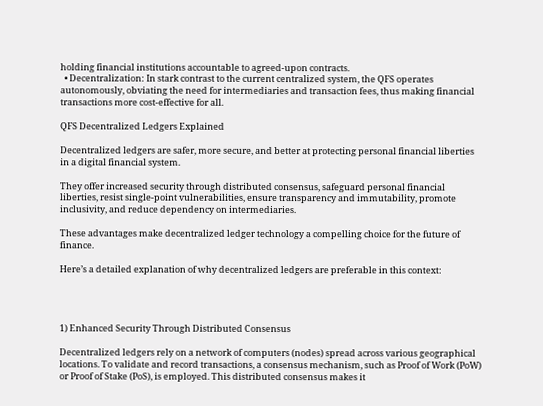holding financial institutions accountable to agreed-upon contracts.
  • Decentralization: In stark contrast to the current centralized system, the QFS operates autonomously, obviating the need for intermediaries and transaction fees, thus making financial transactions more cost-effective for all.

QFS Decentralized Ledgers Explained

Decentralized ledgers are safer, more secure, and better at protecting personal financial liberties in a digital financial system.

They offer increased security through distributed consensus, safeguard personal financial liberties, resist single-point vulnerabilities, ensure transparency and immutability, promote inclusivity, and reduce dependency on intermediaries.

These advantages make decentralized ledger technology a compelling choice for the future of finance.

Here’s a detailed explanation of why decentralized ledgers are preferable in this context:




1) Enhanced Security Through Distributed Consensus

Decentralized ledgers rely on a network of computers (nodes) spread across various geographical locations. To validate and record transactions, a consensus mechanism, such as Proof of Work (PoW) or Proof of Stake (PoS), is employed. This distributed consensus makes it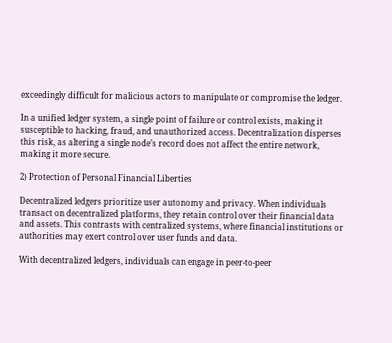exceedingly difficult for malicious actors to manipulate or compromise the ledger.

In a unified ledger system, a single point of failure or control exists, making it susceptible to hacking, fraud, and unauthorized access. Decentralization disperses this risk, as altering a single node’s record does not affect the entire network, making it more secure.

2) Protection of Personal Financial Liberties

Decentralized ledgers prioritize user autonomy and privacy. When individuals transact on decentralized platforms, they retain control over their financial data and assets. This contrasts with centralized systems, where financial institutions or authorities may exert control over user funds and data.

With decentralized ledgers, individuals can engage in peer-to-peer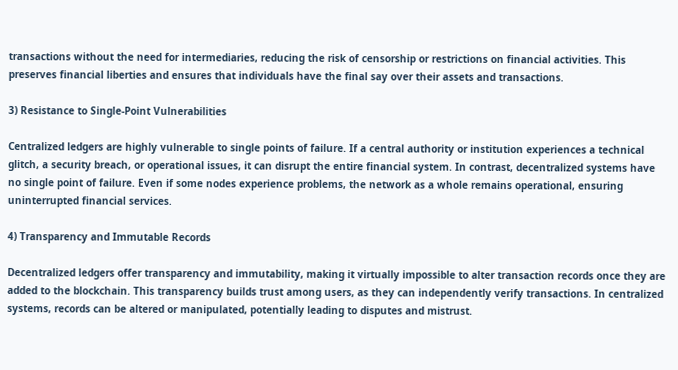transactions without the need for intermediaries, reducing the risk of censorship or restrictions on financial activities. This preserves financial liberties and ensures that individuals have the final say over their assets and transactions.

3) Resistance to Single-Point Vulnerabilities

Centralized ledgers are highly vulnerable to single points of failure. If a central authority or institution experiences a technical glitch, a security breach, or operational issues, it can disrupt the entire financial system. In contrast, decentralized systems have no single point of failure. Even if some nodes experience problems, the network as a whole remains operational, ensuring uninterrupted financial services.

4) Transparency and Immutable Records

Decentralized ledgers offer transparency and immutability, making it virtually impossible to alter transaction records once they are added to the blockchain. This transparency builds trust among users, as they can independently verify transactions. In centralized systems, records can be altered or manipulated, potentially leading to disputes and mistrust.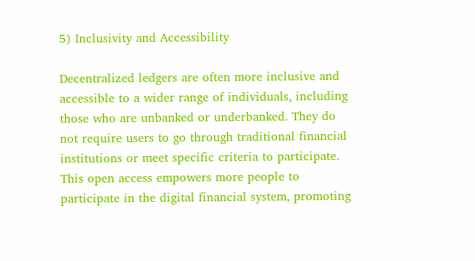5) Inclusivity and Accessibility

Decentralized ledgers are often more inclusive and accessible to a wider range of individuals, including those who are unbanked or underbanked. They do not require users to go through traditional financial institutions or meet specific criteria to participate. This open access empowers more people to participate in the digital financial system, promoting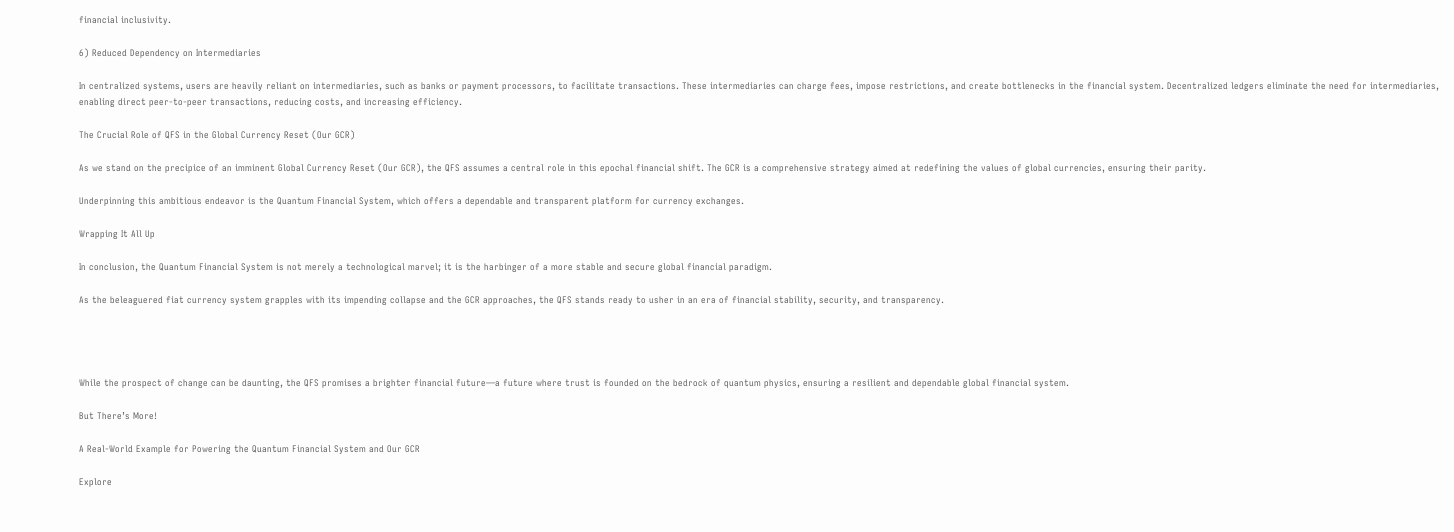financial inclusivity.

6) Reduced Dependency on Intermediaries

In centralized systems, users are heavily reliant on intermediaries, such as banks or payment processors, to facilitate transactions. These intermediaries can charge fees, impose restrictions, and create bottlenecks in the financial system. Decentralized ledgers eliminate the need for intermediaries, enabling direct peer-to-peer transactions, reducing costs, and increasing efficiency.

The Crucial Role of QFS in the Global Currency Reset (Our GCR)

As we stand on the precipice of an imminent Global Currency Reset (Our GCR), the QFS assumes a central role in this epochal financial shift. The GCR is a comprehensive strategy aimed at redefining the values of global currencies, ensuring their parity.

Underpinning this ambitious endeavor is the Quantum Financial System, which offers a dependable and transparent platform for currency exchanges.

Wrapping It All Up

In conclusion, the Quantum Financial System is not merely a technological marvel; it is the harbinger of a more stable and secure global financial paradigm.

As the beleaguered fiat currency system grapples with its impending collapse and the GCR approaches, the QFS stands ready to usher in an era of financial stability, security, and transparency.




While the prospect of change can be daunting, the QFS promises a brighter financial future—a future where trust is founded on the bedrock of quantum physics, ensuring a resilient and dependable global financial system.

But There’s More!

A Real-World Example for Powering the Quantum Financial System and Our GCR

Explore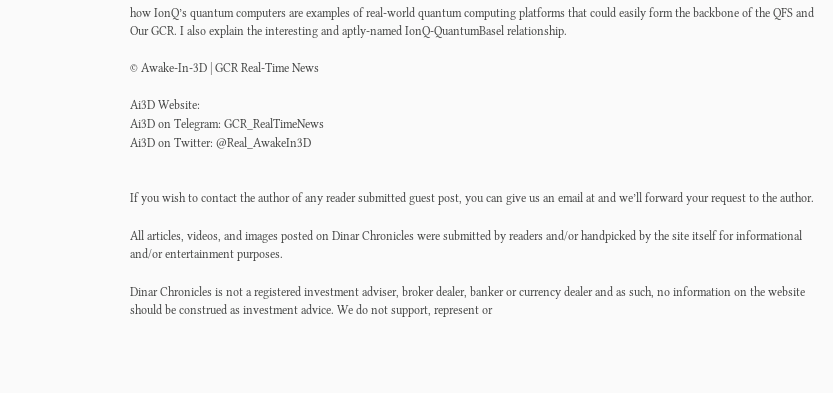how IonQ’s quantum computers are examples of real-world quantum computing platforms that could easily form the backbone of the QFS and Our GCR. I also explain the interesting and aptly-named IonQ-QuantumBasel relationship.

© Awake-In-3D | GCR Real-Time News

Ai3D Website:
Ai3D on Telegram: GCR_RealTimeNews
Ai3D on Twitter: @Real_AwakeIn3D


If you wish to contact the author of any reader submitted guest post, you can give us an email at and we’ll forward your request to the author.

All articles, videos, and images posted on Dinar Chronicles were submitted by readers and/or handpicked by the site itself for informational and/or entertainment purposes.

Dinar Chronicles is not a registered investment adviser, broker dealer, banker or currency dealer and as such, no information on the website should be construed as investment advice. We do not support, represent or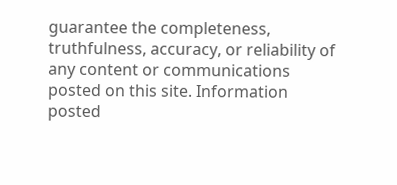guarantee the completeness, truthfulness, accuracy, or reliability of any content or communications posted on this site. Information posted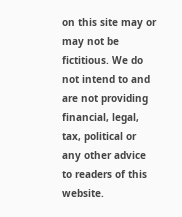on this site may or may not be fictitious. We do not intend to and are not providing financial, legal, tax, political or any other advice to readers of this website.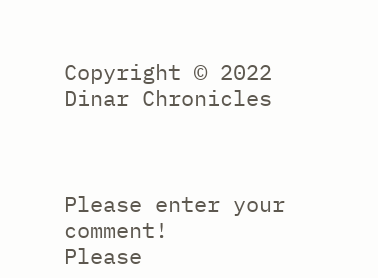Copyright © 2022 Dinar Chronicles



Please enter your comment!
Please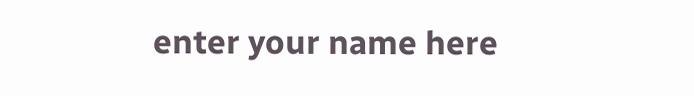enter your name here